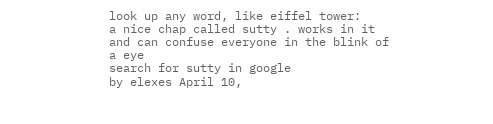look up any word, like eiffel tower:
a nice chap called sutty . works in it and can confuse everyone in the blink of a eye
search for sutty in google
by elexes April 10,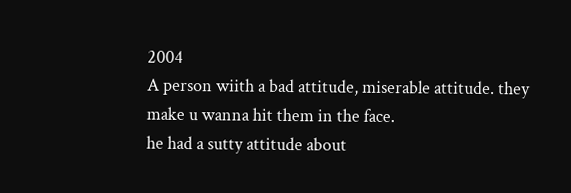2004
A person wiith a bad attitude, miserable attitude. they make u wanna hit them in the face.
he had a sutty attitude about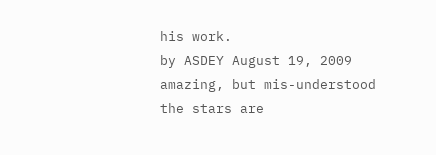his work.
by ASDEY August 19, 2009
amazing, but mis-understood
the stars are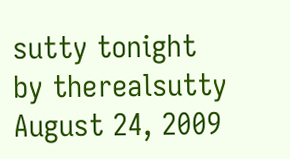sutty tonight
by therealsutty August 24, 2009